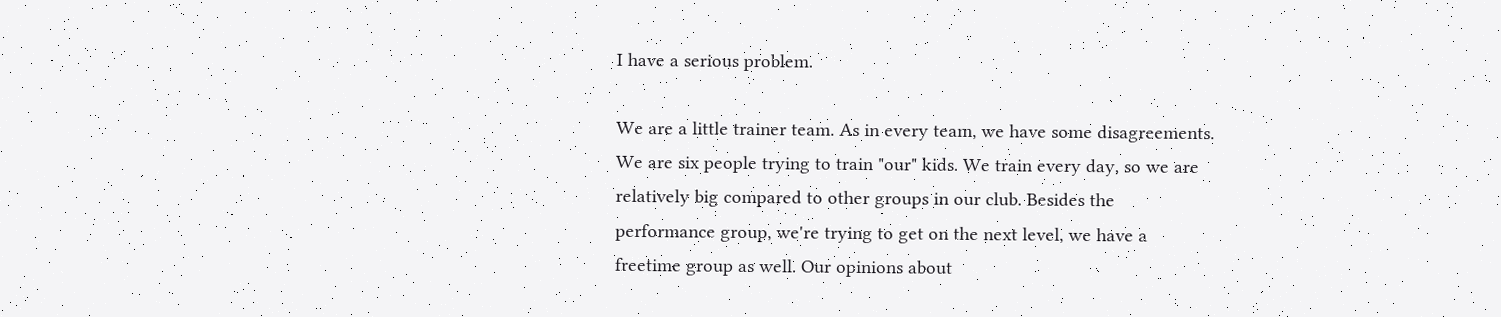I have a serious problem.

We are a little trainer team. As in every team, we have some disagreements. We are six people trying to train "our" kids. We train every day, so we are relatively big compared to other groups in our club. Besides the performance group, we're trying to get on the next level, we have a freetime group as well. Our opinions about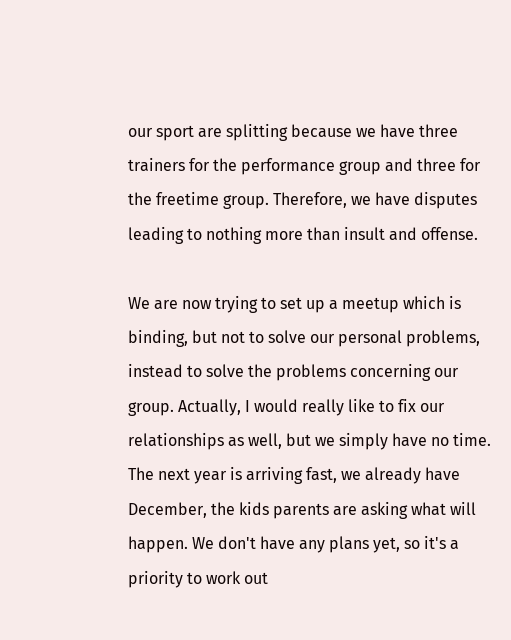our sport are splitting because we have three trainers for the performance group and three for the freetime group. Therefore, we have disputes leading to nothing more than insult and offense.

We are now trying to set up a meetup which is binding, but not to solve our personal problems, instead to solve the problems concerning our group. Actually, I would really like to fix our relationships as well, but we simply have no time. The next year is arriving fast, we already have December, the kids parents are asking what will happen. We don't have any plans yet, so it's a priority to work out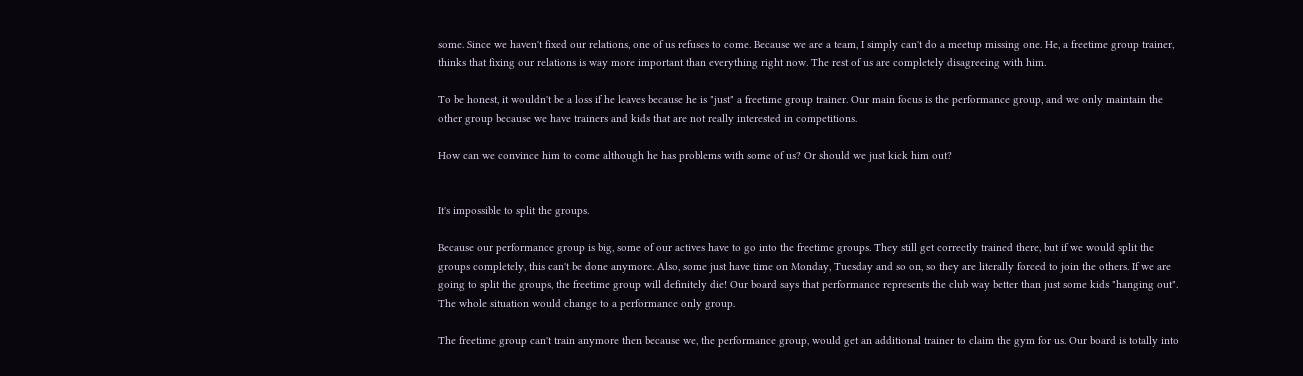some. Since we haven't fixed our relations, one of us refuses to come. Because we are a team, I simply can't do a meetup missing one. He, a freetime group trainer, thinks that fixing our relations is way more important than everything right now. The rest of us are completely disagreeing with him.

To be honest, it wouldn't be a loss if he leaves because he is "just" a freetime group trainer. Our main focus is the performance group, and we only maintain the other group because we have trainers and kids that are not really interested in competitions.

How can we convince him to come although he has problems with some of us? Or should we just kick him out?


It's impossible to split the groups.

Because our performance group is big, some of our actives have to go into the freetime groups. They still get correctly trained there, but if we would split the groups completely, this can't be done anymore. Also, some just have time on Monday, Tuesday and so on, so they are literally forced to join the others. If we are going to split the groups, the freetime group will definitely die! Our board says that performance represents the club way better than just some kids "hanging out". The whole situation would change to a performance only group.

The freetime group can't train anymore then because we, the performance group, would get an additional trainer to claim the gym for us. Our board is totally into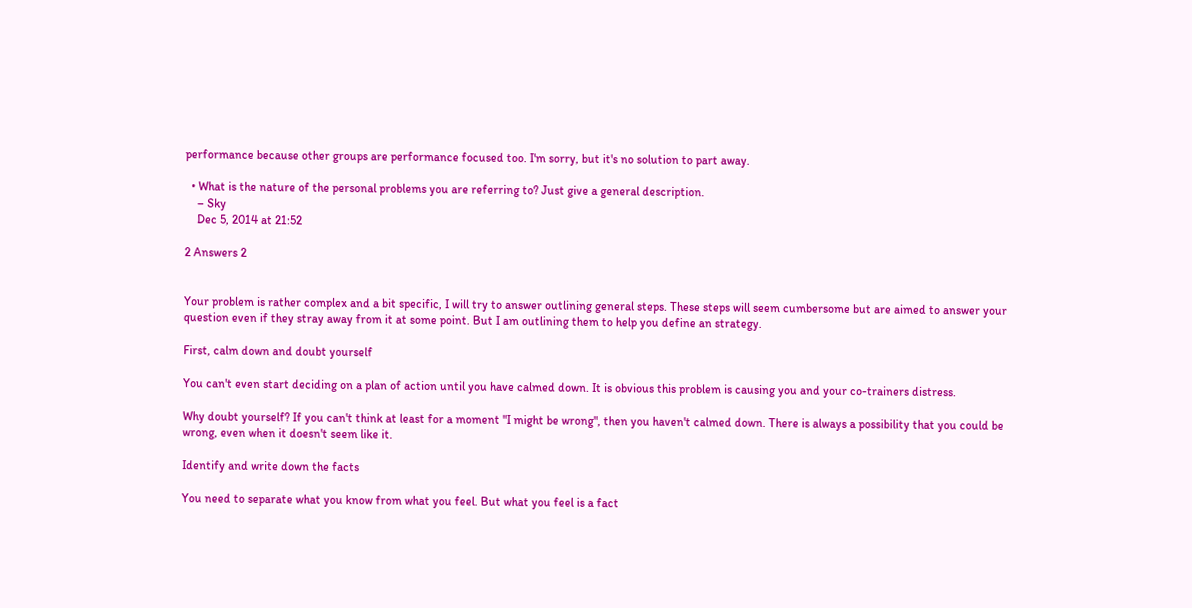performance because other groups are performance focused too. I'm sorry, but it's no solution to part away.

  • What is the nature of the personal problems you are referring to? Just give a general description.
    – Sky
    Dec 5, 2014 at 21:52

2 Answers 2


Your problem is rather complex and a bit specific, I will try to answer outlining general steps. These steps will seem cumbersome but are aimed to answer your question even if they stray away from it at some point. But I am outlining them to help you define an strategy.

First, calm down and doubt yourself

You can't even start deciding on a plan of action until you have calmed down. It is obvious this problem is causing you and your co-trainers distress.

Why doubt yourself? If you can't think at least for a moment "I might be wrong", then you haven't calmed down. There is always a possibility that you could be wrong, even when it doesn't seem like it.

Identify and write down the facts

You need to separate what you know from what you feel. But what you feel is a fact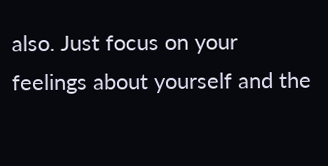also. Just focus on your feelings about yourself and the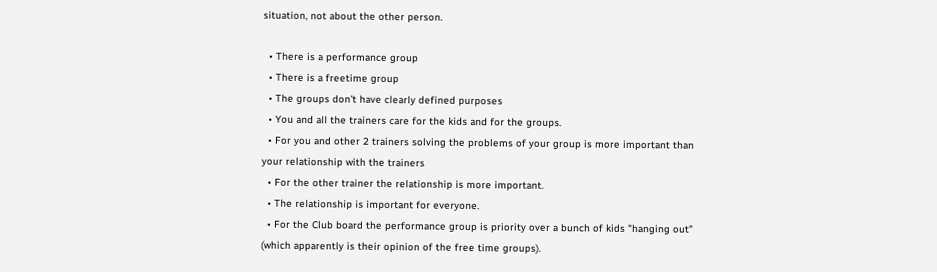situation, not about the other person.

  • There is a performance group
  • There is a freetime group
  • The groups don't have clearly defined purposes
  • You and all the trainers care for the kids and for the groups.
  • For you and other 2 trainers solving the problems of your group is more important than your relationship with the trainers
  • For the other trainer the relationship is more important.
  • The relationship is important for everyone.
  • For the Club board the performance group is priority over a bunch of kids "hanging out" (which apparently is their opinion of the free time groups).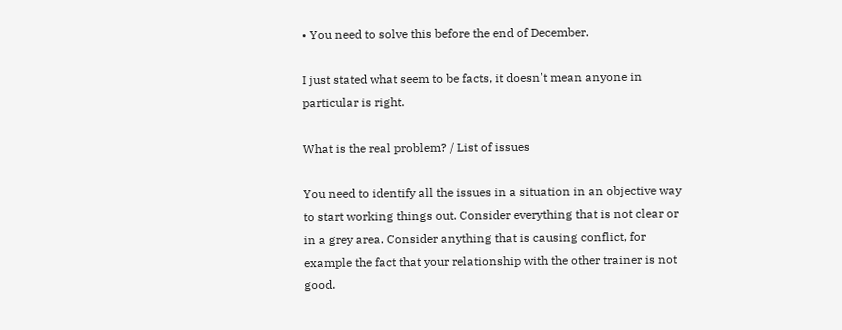• You need to solve this before the end of December.

I just stated what seem to be facts, it doesn't mean anyone in particular is right.

What is the real problem? / List of issues

You need to identify all the issues in a situation in an objective way to start working things out. Consider everything that is not clear or in a grey area. Consider anything that is causing conflict, for example the fact that your relationship with the other trainer is not good.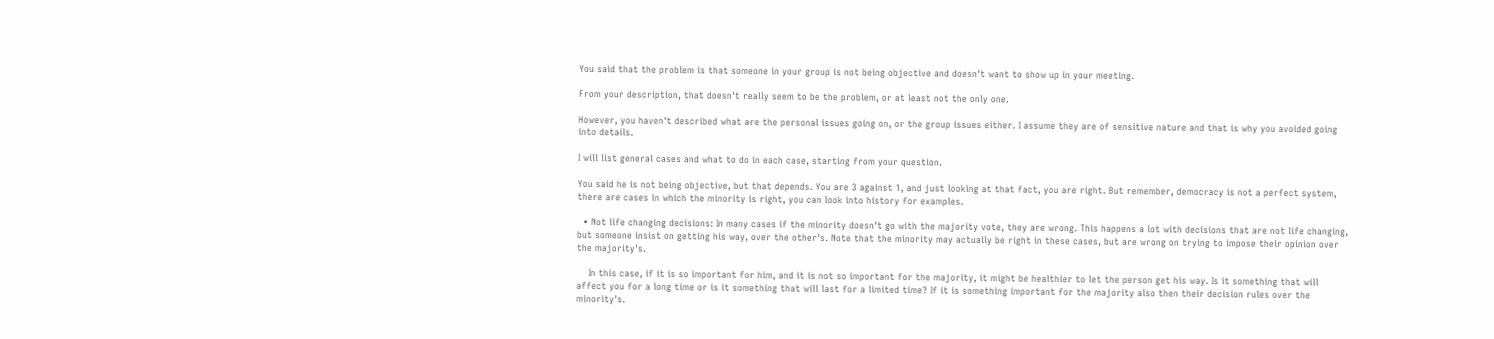You said that the problem is that someone in your group is not being objective and doesn't want to show up in your meeting.

From your description, that doesn't really seem to be the problem, or at least not the only one.

However, you haven't described what are the personal issues going on, or the group issues either. I assume they are of sensitive nature and that is why you avoided going into details.

I will list general cases and what to do in each case, starting from your question.

You said he is not being objective, but that depends. You are 3 against 1, and just looking at that fact, you are right. But remember, democracy is not a perfect system, there are cases in which the minority is right, you can look into history for examples.

  • Not life changing decisions: In many cases if the minority doesn't go with the majority vote, they are wrong. This happens a lot with decisions that are not life changing, but someone insist on getting his way, over the other's. Note that the minority may actually be right in these cases, but are wrong on trying to impose their opinion over the majority's.

    In this case, if it is so important for him, and it is not so important for the majority, it might be healthier to let the person get his way. Is it something that will affect you for a long time or is it something that will last for a limited time? If it is something important for the majority also then their decision rules over the minority's.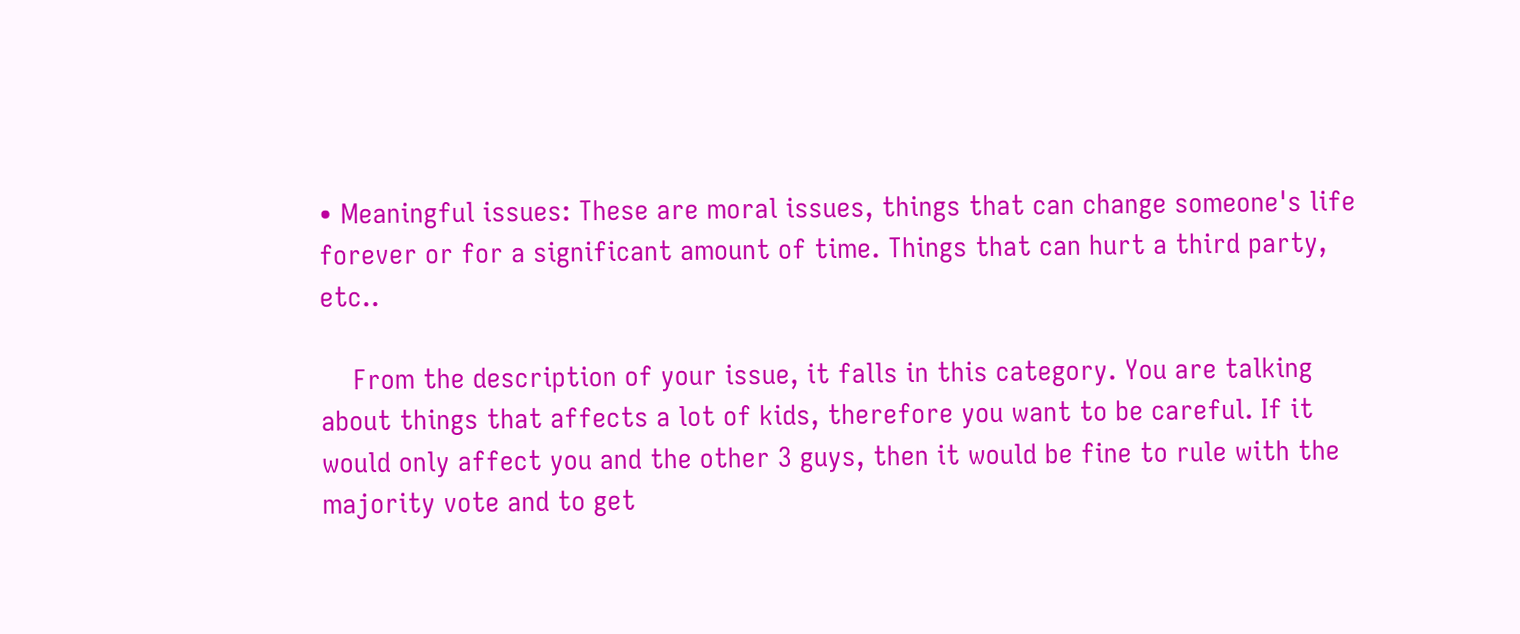• Meaningful issues: These are moral issues, things that can change someone's life forever or for a significant amount of time. Things that can hurt a third party, etc..

    From the description of your issue, it falls in this category. You are talking about things that affects a lot of kids, therefore you want to be careful. If it would only affect you and the other 3 guys, then it would be fine to rule with the majority vote and to get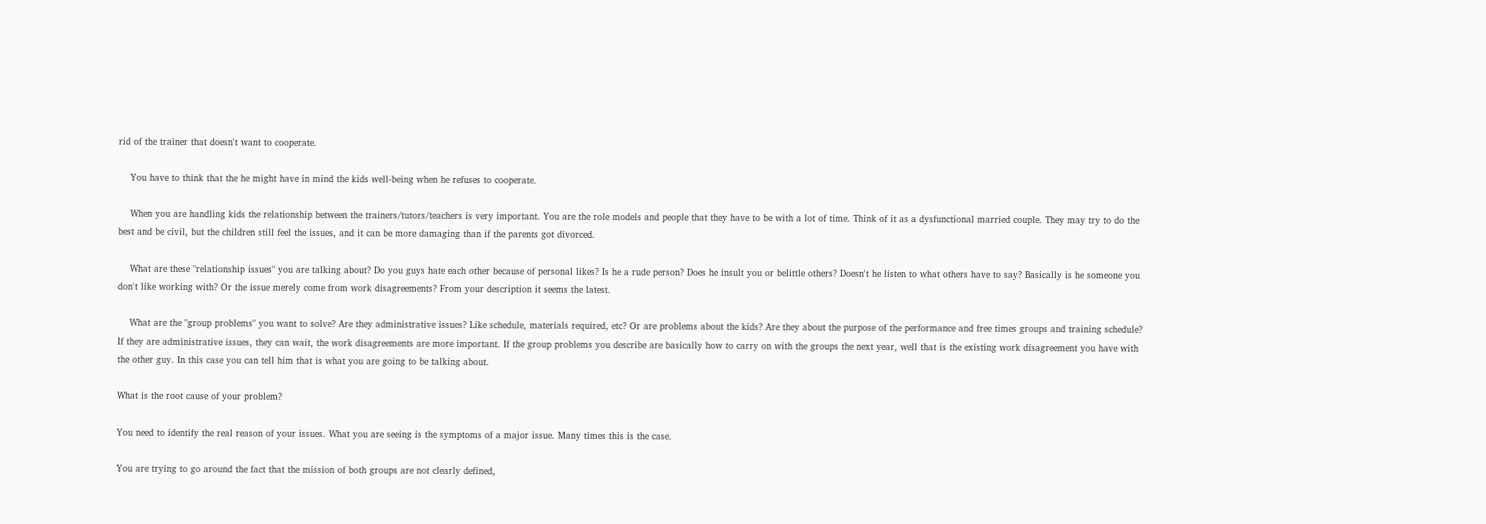rid of the trainer that doesn't want to cooperate.

    You have to think that the he might have in mind the kids well-being when he refuses to cooperate.

    When you are handling kids the relationship between the trainers/tutors/teachers is very important. You are the role models and people that they have to be with a lot of time. Think of it as a dysfunctional married couple. They may try to do the best and be civil, but the children still feel the issues, and it can be more damaging than if the parents got divorced.

    What are these "relationship issues" you are talking about? Do you guys hate each other because of personal likes? Is he a rude person? Does he insult you or belittle others? Doesn't he listen to what others have to say? Basically is he someone you don't like working with? Or the issue merely come from work disagreements? From your description it seems the latest.

    What are the "group problems" you want to solve? Are they administrative issues? Like schedule, materials required, etc? Or are problems about the kids? Are they about the purpose of the performance and free times groups and training schedule? If they are administrative issues, they can wait, the work disagreements are more important. If the group problems you describe are basically how to carry on with the groups the next year, well that is the existing work disagreement you have with the other guy. In this case you can tell him that is what you are going to be talking about.

What is the root cause of your problem?

You need to identify the real reason of your issues. What you are seeing is the symptoms of a major issue. Many times this is the case.

You are trying to go around the fact that the mission of both groups are not clearly defined,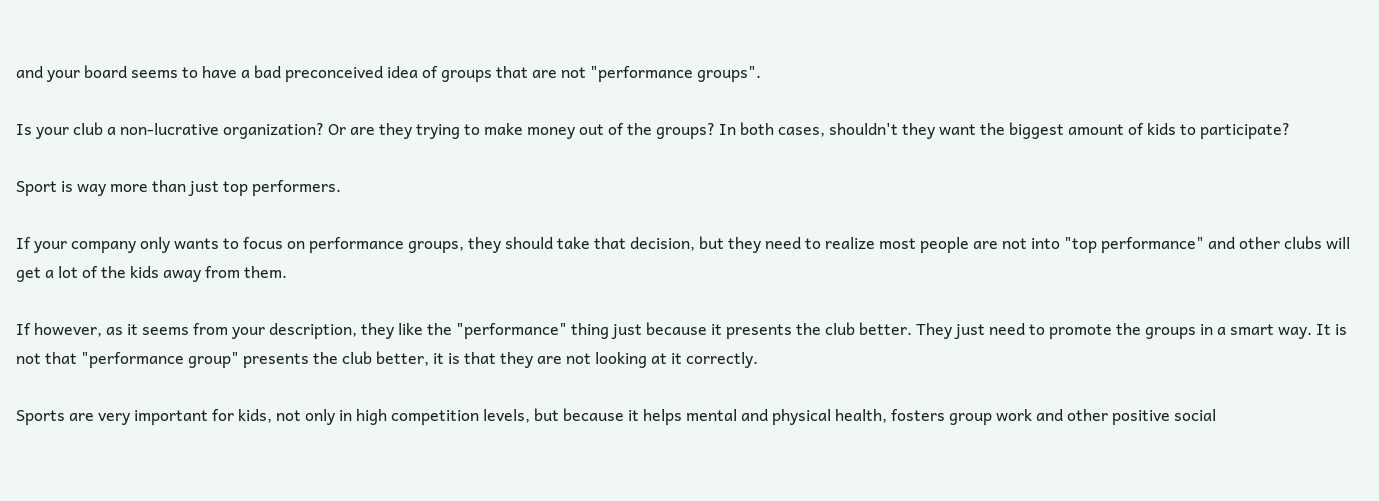and your board seems to have a bad preconceived idea of groups that are not "performance groups".

Is your club a non-lucrative organization? Or are they trying to make money out of the groups? In both cases, shouldn't they want the biggest amount of kids to participate?

Sport is way more than just top performers.

If your company only wants to focus on performance groups, they should take that decision, but they need to realize most people are not into "top performance" and other clubs will get a lot of the kids away from them.

If however, as it seems from your description, they like the "performance" thing just because it presents the club better. They just need to promote the groups in a smart way. It is not that "performance group" presents the club better, it is that they are not looking at it correctly.

Sports are very important for kids, not only in high competition levels, but because it helps mental and physical health, fosters group work and other positive social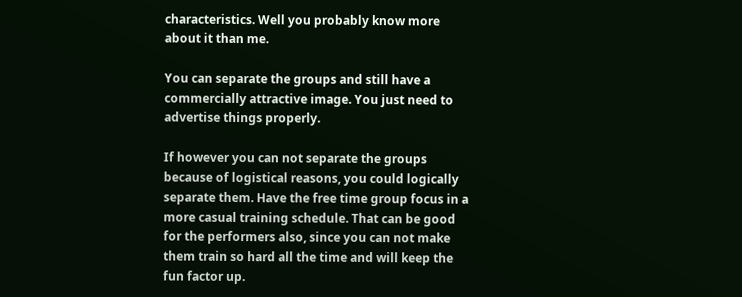characteristics. Well you probably know more about it than me.

You can separate the groups and still have a commercially attractive image. You just need to advertise things properly.

If however you can not separate the groups because of logistical reasons, you could logically separate them. Have the free time group focus in a more casual training schedule. That can be good for the performers also, since you can not make them train so hard all the time and will keep the fun factor up.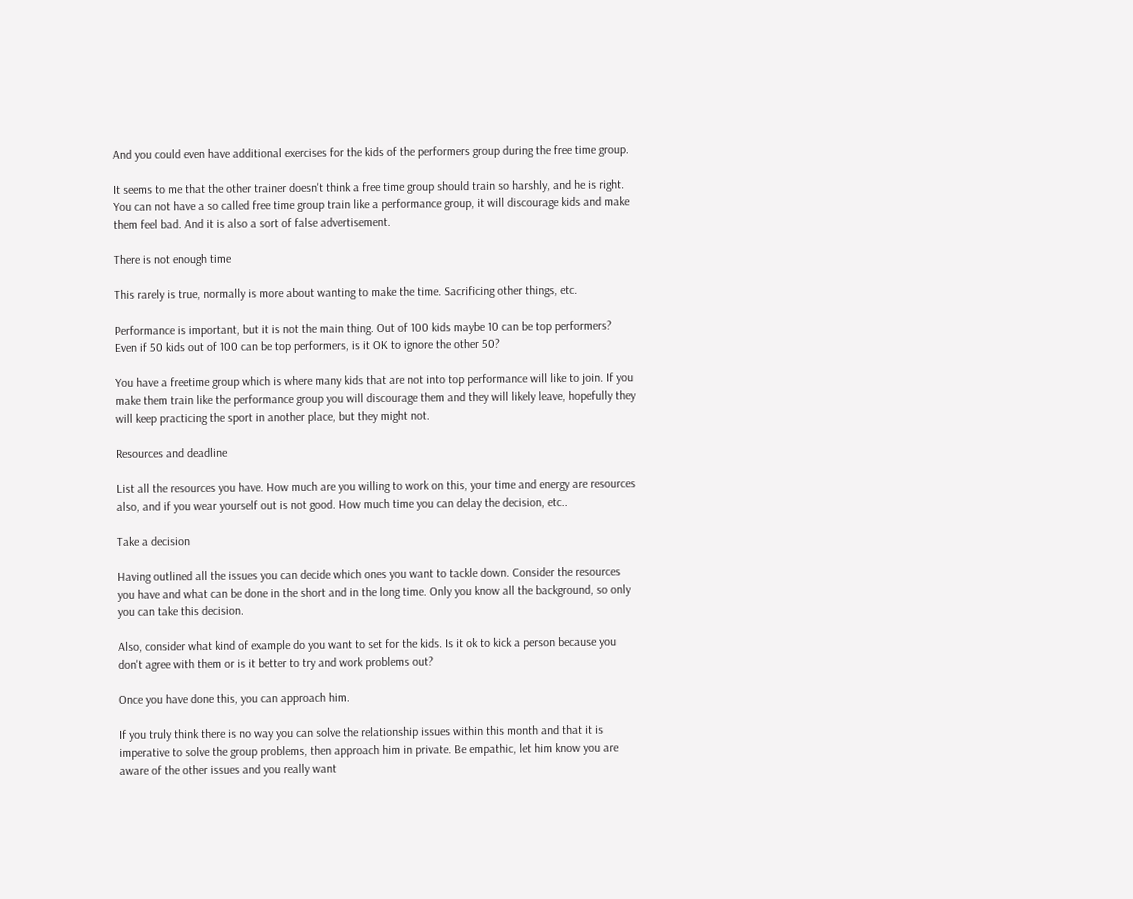And you could even have additional exercises for the kids of the performers group during the free time group.

It seems to me that the other trainer doesn't think a free time group should train so harshly, and he is right. You can not have a so called free time group train like a performance group, it will discourage kids and make them feel bad. And it is also a sort of false advertisement.

There is not enough time

This rarely is true, normally is more about wanting to make the time. Sacrificing other things, etc.

Performance is important, but it is not the main thing. Out of 100 kids maybe 10 can be top performers? Even if 50 kids out of 100 can be top performers, is it OK to ignore the other 50?

You have a freetime group which is where many kids that are not into top performance will like to join. If you make them train like the performance group you will discourage them and they will likely leave, hopefully they will keep practicing the sport in another place, but they might not.

Resources and deadline

List all the resources you have. How much are you willing to work on this, your time and energy are resources also, and if you wear yourself out is not good. How much time you can delay the decision, etc..

Take a decision

Having outlined all the issues you can decide which ones you want to tackle down. Consider the resources you have and what can be done in the short and in the long time. Only you know all the background, so only you can take this decision.

Also, consider what kind of example do you want to set for the kids. Is it ok to kick a person because you don't agree with them or is it better to try and work problems out?

Once you have done this, you can approach him.

If you truly think there is no way you can solve the relationship issues within this month and that it is imperative to solve the group problems, then approach him in private. Be empathic, let him know you are aware of the other issues and you really want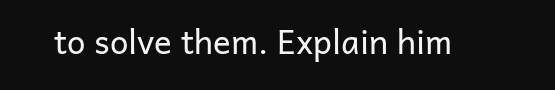to solve them. Explain him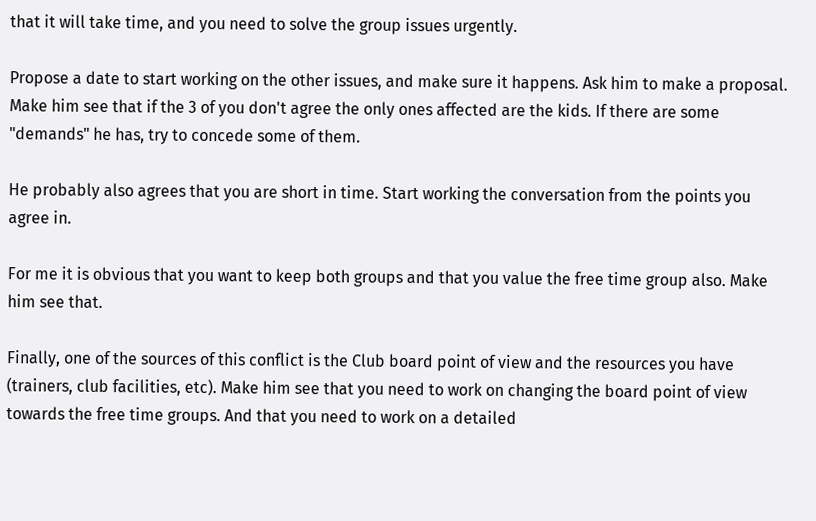that it will take time, and you need to solve the group issues urgently.

Propose a date to start working on the other issues, and make sure it happens. Ask him to make a proposal. Make him see that if the 3 of you don't agree the only ones affected are the kids. If there are some "demands" he has, try to concede some of them.

He probably also agrees that you are short in time. Start working the conversation from the points you agree in.

For me it is obvious that you want to keep both groups and that you value the free time group also. Make him see that.

Finally, one of the sources of this conflict is the Club board point of view and the resources you have (trainers, club facilities, etc). Make him see that you need to work on changing the board point of view towards the free time groups. And that you need to work on a detailed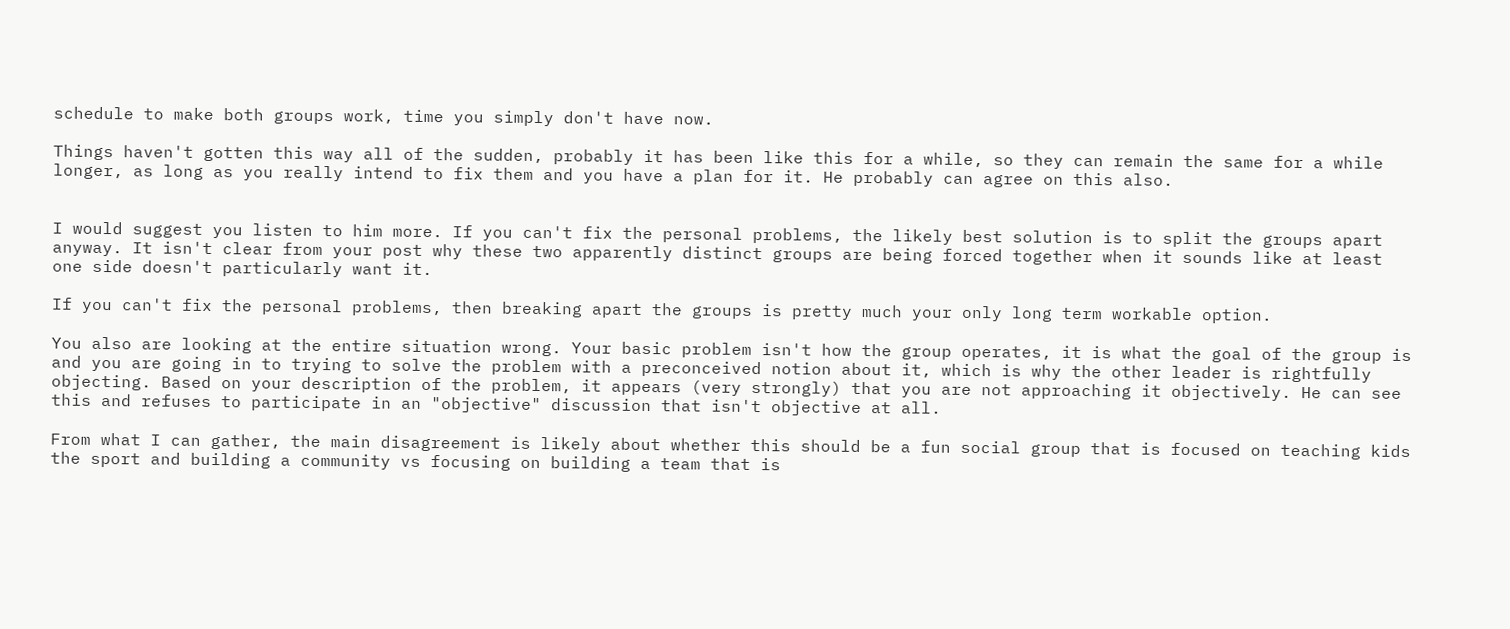schedule to make both groups work, time you simply don't have now.

Things haven't gotten this way all of the sudden, probably it has been like this for a while, so they can remain the same for a while longer, as long as you really intend to fix them and you have a plan for it. He probably can agree on this also.


I would suggest you listen to him more. If you can't fix the personal problems, the likely best solution is to split the groups apart anyway. It isn't clear from your post why these two apparently distinct groups are being forced together when it sounds like at least one side doesn't particularly want it.

If you can't fix the personal problems, then breaking apart the groups is pretty much your only long term workable option.

You also are looking at the entire situation wrong. Your basic problem isn't how the group operates, it is what the goal of the group is and you are going in to trying to solve the problem with a preconceived notion about it, which is why the other leader is rightfully objecting. Based on your description of the problem, it appears (very strongly) that you are not approaching it objectively. He can see this and refuses to participate in an "objective" discussion that isn't objective at all.

From what I can gather, the main disagreement is likely about whether this should be a fun social group that is focused on teaching kids the sport and building a community vs focusing on building a team that is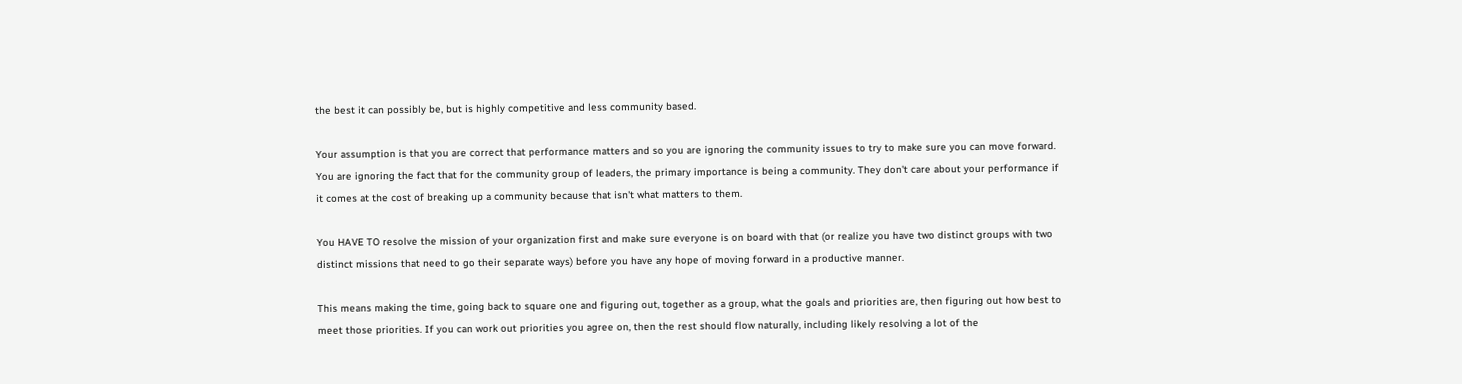the best it can possibly be, but is highly competitive and less community based.

Your assumption is that you are correct that performance matters and so you are ignoring the community issues to try to make sure you can move forward. You are ignoring the fact that for the community group of leaders, the primary importance is being a community. They don't care about your performance if it comes at the cost of breaking up a community because that isn't what matters to them.

You HAVE TO resolve the mission of your organization first and make sure everyone is on board with that (or realize you have two distinct groups with two distinct missions that need to go their separate ways) before you have any hope of moving forward in a productive manner.

This means making the time, going back to square one and figuring out, together as a group, what the goals and priorities are, then figuring out how best to meet those priorities. If you can work out priorities you agree on, then the rest should flow naturally, including likely resolving a lot of the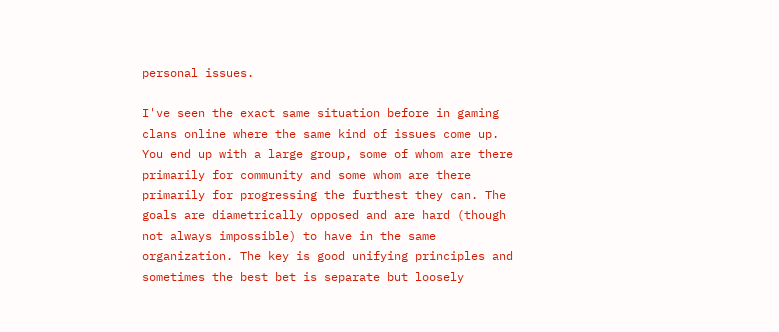personal issues.

I've seen the exact same situation before in gaming clans online where the same kind of issues come up. You end up with a large group, some of whom are there primarily for community and some whom are there primarily for progressing the furthest they can. The goals are diametrically opposed and are hard (though not always impossible) to have in the same organization. The key is good unifying principles and sometimes the best bet is separate but loosely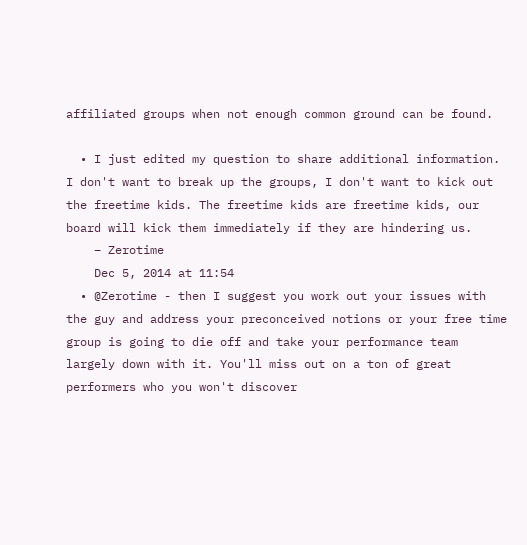affiliated groups when not enough common ground can be found.

  • I just edited my question to share additional information. I don't want to break up the groups, I don't want to kick out the freetime kids. The freetime kids are freetime kids, our board will kick them immediately if they are hindering us.
    – Zerotime
    Dec 5, 2014 at 11:54
  • @Zerotime - then I suggest you work out your issues with the guy and address your preconceived notions or your free time group is going to die off and take your performance team largely down with it. You'll miss out on a ton of great performers who you won't discover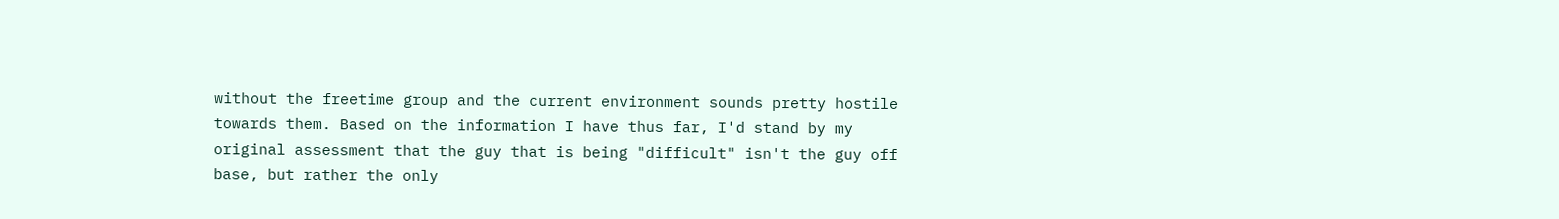without the freetime group and the current environment sounds pretty hostile towards them. Based on the information I have thus far, I'd stand by my original assessment that the guy that is being "difficult" isn't the guy off base, but rather the only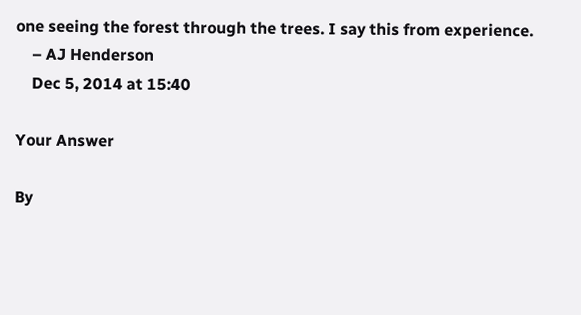one seeing the forest through the trees. I say this from experience.
    – AJ Henderson
    Dec 5, 2014 at 15:40

Your Answer

By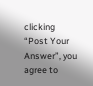clicking “Post Your Answer”, you agree to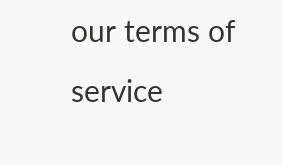our terms of service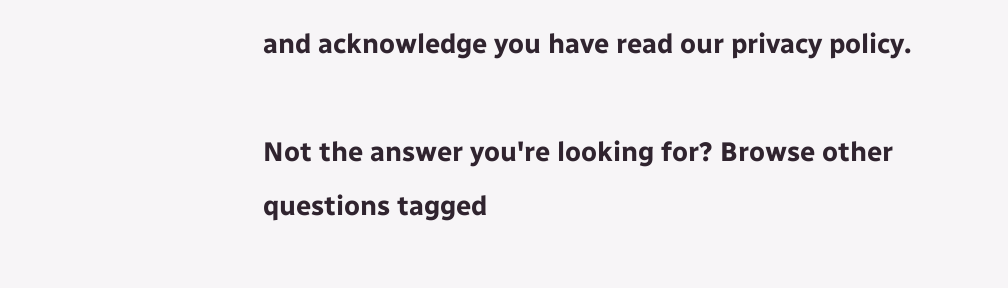and acknowledge you have read our privacy policy.

Not the answer you're looking for? Browse other questions tagged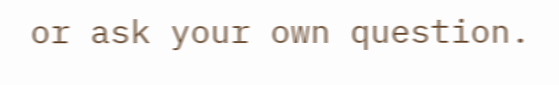or ask your own question.